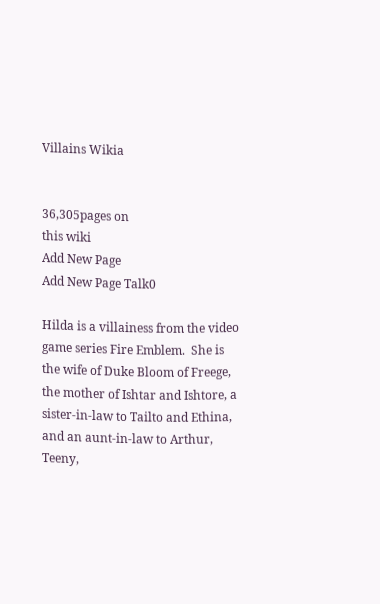Villains Wikia


36,305pages on
this wiki
Add New Page
Add New Page Talk0

Hilda is a villainess from the video game series Fire Emblem.  She is the wife of Duke Bloom of Freege, the mother of Ishtar and Ishtore, a sister-in-law to Tailto and Ethina, and an aunt-in-law to Arthur, Teeny,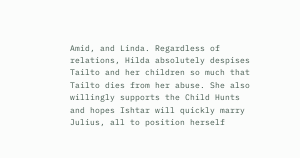Amid, and Linda. Regardless of relations, Hilda absolutely despises Tailto and her children so much that Tailto dies from her abuse. She also willingly supports the Child Hunts and hopes Ishtar will quickly marry Julius, all to position herself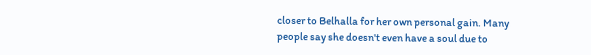closer to Belhalla for her own personal gain. Many people say she doesn't even have a soul due to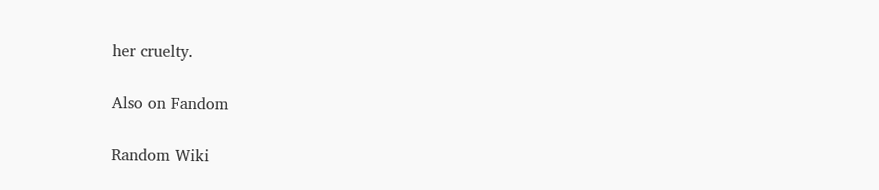her cruelty.

Also on Fandom

Random Wiki